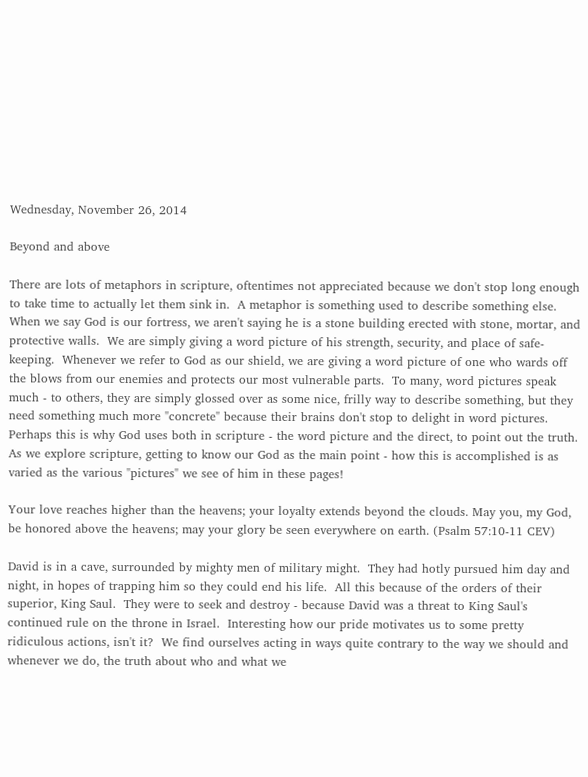Wednesday, November 26, 2014

Beyond and above

There are lots of metaphors in scripture, oftentimes not appreciated because we don't stop long enough to take time to actually let them sink in.  A metaphor is something used to describe something else.  When we say God is our fortress, we aren't saying he is a stone building erected with stone, mortar, and protective walls.  We are simply giving a word picture of his strength, security, and place of safe-keeping.  Whenever we refer to God as our shield, we are giving a word picture of one who wards off the blows from our enemies and protects our most vulnerable parts.  To many, word pictures speak much - to others, they are simply glossed over as some nice, frilly way to describe something, but they need something much more "concrete" because their brains don't stop to delight in word pictures.  Perhaps this is why God uses both in scripture - the word picture and the direct, to point out the truth. As we explore scripture, getting to know our God as the main point - how this is accomplished is as varied as the various "pictures" we see of him in these pages!

Your love reaches higher than the heavens; your loyalty extends beyond the clouds. May you, my God, be honored above the heavens; may your glory be seen everywhere on earth. (Psalm 57:10-11 CEV)

David is in a cave, surrounded by mighty men of military might.  They had hotly pursued him day and night, in hopes of trapping him so they could end his life.  All this because of the orders of their superior, King Saul.  They were to seek and destroy - because David was a threat to King Saul's continued rule on the throne in Israel.  Interesting how our pride motivates us to some pretty ridiculous actions, isn't it?  We find ourselves acting in ways quite contrary to the way we should and whenever we do, the truth about who and what we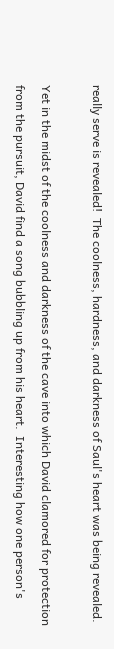really serve is revealed!  The coolness, hardness, and darkness of Saul's heart was being revealed.

Yet in the midst of the coolness and darkness of the cave into which David clamored for protection from the pursuit, David find a song bubbling up from his heart.  Interesting how one person's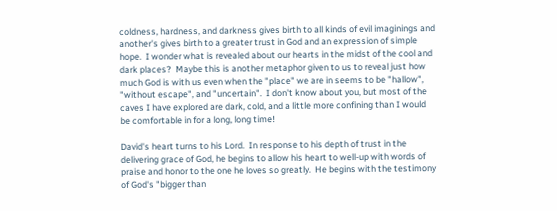coldness, hardness, and darkness gives birth to all kinds of evil imaginings and another's gives birth to a greater trust in God and an expression of simple hope.  I wonder what is revealed about our hearts in the midst of the cool and dark places?  Maybe this is another metaphor given to us to reveal just how much God is with us even when the "place" we are in seems to be "hallow", "without escape", and "uncertain".  I don't know about you, but most of the caves I have explored are dark, cold, and a little more confining than I would be comfortable in for a long, long time!

David's heart turns to his Lord.  In response to his depth of trust in the delivering grace of God, he begins to allow his heart to well-up with words of praise and honor to the one he loves so greatly.  He begins with the testimony of God's "bigger than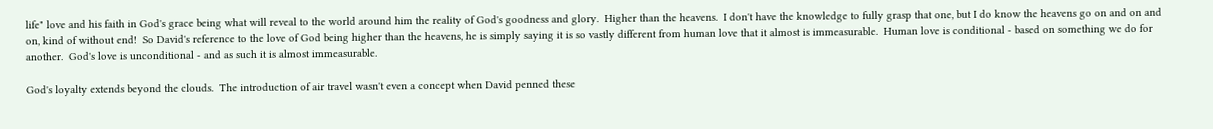life" love and his faith in God's grace being what will reveal to the world around him the reality of God's goodness and glory.  Higher than the heavens.  I don't have the knowledge to fully grasp that one, but I do know the heavens go on and on and on, kind of without end!  So David's reference to the love of God being higher than the heavens, he is simply saying it is so vastly different from human love that it almost is immeasurable.  Human love is conditional - based on something we do for another.  God's love is unconditional - and as such it is almost immeasurable.

God's loyalty extends beyond the clouds.  The introduction of air travel wasn't even a concept when David penned these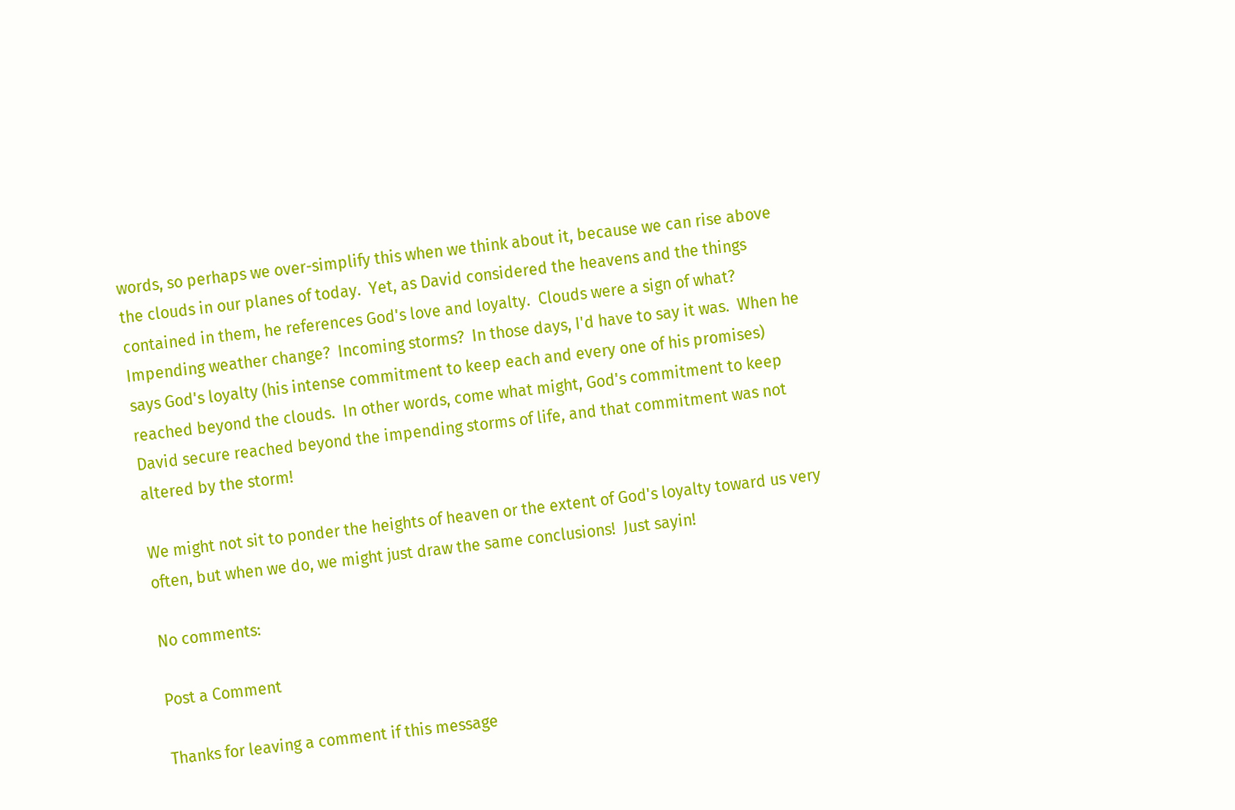words, so perhaps we over-simplify this when we think about it, because we can rise above the clouds in our planes of today.  Yet, as David considered the heavens and the things contained in them, he references God's love and loyalty.  Clouds were a sign of what?  Impending weather change?  Incoming storms?  In those days, I'd have to say it was.  When he says God's loyalty (his intense commitment to keep each and every one of his promises) reached beyond the clouds.  In other words, come what might, God's commitment to keep David secure reached beyond the impending storms of life, and that commitment was not altered by the storm!

We might not sit to ponder the heights of heaven or the extent of God's loyalty toward us very often, but when we do, we might just draw the same conclusions!  Just sayin!

No comments:

Post a Comment

Thanks for leaving a comment if this message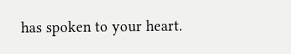has spoken to your heart.